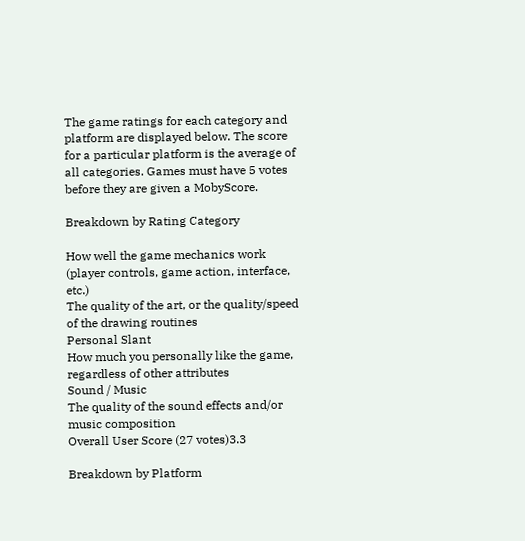The game ratings for each category and platform are displayed below. The score for a particular platform is the average of all categories. Games must have 5 votes before they are given a MobyScore.

Breakdown by Rating Category

How well the game mechanics work (player controls, game action, interface, etc.)
The quality of the art, or the quality/speed of the drawing routines
Personal Slant
How much you personally like the game, regardless of other attributes
Sound / Music
The quality of the sound effects and/or music composition
Overall User Score (27 votes)3.3

Breakdown by Platform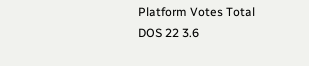Platform Votes Total
DOS 22 3.6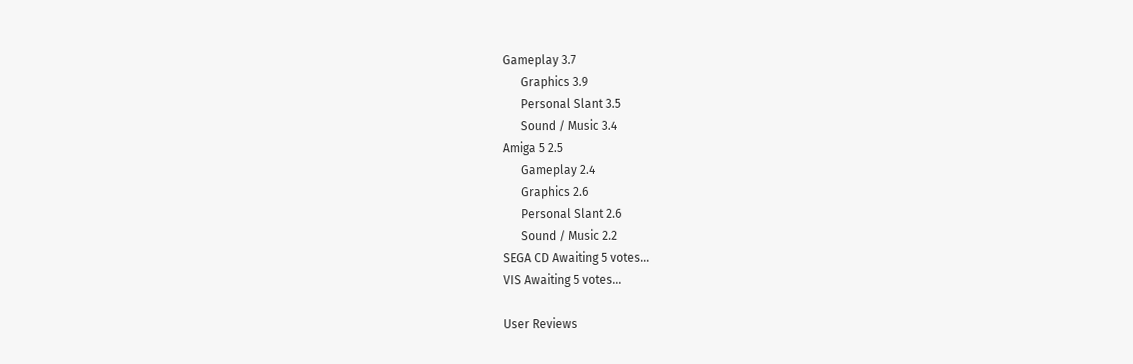Gameplay 3.7
      Graphics 3.9
      Personal Slant 3.5
      Sound / Music 3.4
Amiga 5 2.5
      Gameplay 2.4
      Graphics 2.6
      Personal Slant 2.6
      Sound / Music 2.2
SEGA CD Awaiting 5 votes...
VIS Awaiting 5 votes...

User Reviews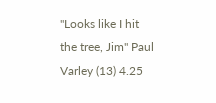"Looks like I hit the tree, Jim" Paul Varley (13) 4.25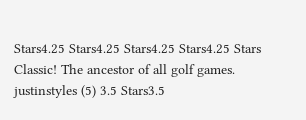Stars4.25 Stars4.25 Stars4.25 Stars4.25 Stars
Classic! The ancestor of all golf games. justinstyles (5) 3.5 Stars3.5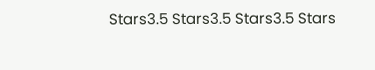Stars3.5 Stars3.5 Stars3.5 Stars